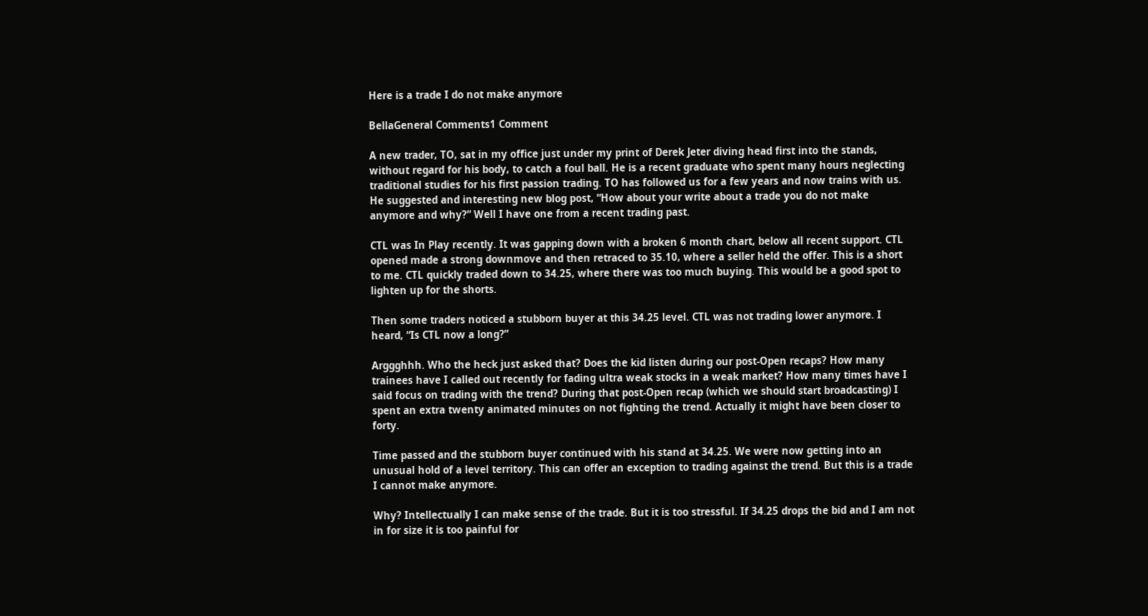Here is a trade I do not make anymore

BellaGeneral Comments1 Comment

A new trader, TO, sat in my office just under my print of Derek Jeter diving head first into the stands, without regard for his body, to catch a foul ball. He is a recent graduate who spent many hours neglecting traditional studies for his first passion trading. TO has followed us for a few years and now trains with us. He suggested and interesting new blog post, “How about your write about a trade you do not make anymore and why?” Well I have one from a recent trading past.

CTL was In Play recently. It was gapping down with a broken 6 month chart, below all recent support. CTL opened made a strong downmove and then retraced to 35.10, where a seller held the offer. This is a short to me. CTL quickly traded down to 34.25, where there was too much buying. This would be a good spot to lighten up for the shorts.

Then some traders noticed a stubborn buyer at this 34.25 level. CTL was not trading lower anymore. I heard, “Is CTL now a long?”

Arggghhh. Who the heck just asked that? Does the kid listen during our post-Open recaps? How many trainees have I called out recently for fading ultra weak stocks in a weak market? How many times have I said focus on trading with the trend? During that post-Open recap (which we should start broadcasting) I spent an extra twenty animated minutes on not fighting the trend. Actually it might have been closer to forty.

Time passed and the stubborn buyer continued with his stand at 34.25. We were now getting into an unusual hold of a level territory. This can offer an exception to trading against the trend. But this is a trade I cannot make anymore.

Why? Intellectually I can make sense of the trade. But it is too stressful. If 34.25 drops the bid and I am not in for size it is too painful for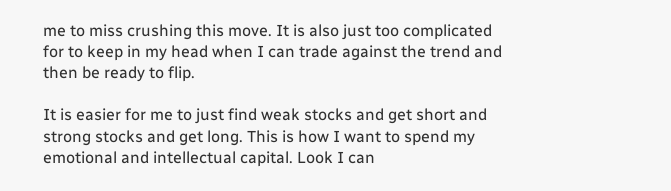me to miss crushing this move. It is also just too complicated for to keep in my head when I can trade against the trend and then be ready to flip.

It is easier for me to just find weak stocks and get short and strong stocks and get long. This is how I want to spend my emotional and intellectual capital. Look I can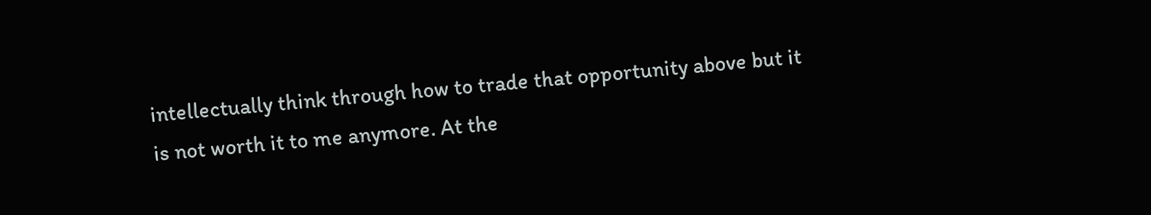intellectually think through how to trade that opportunity above but it is not worth it to me anymore. At the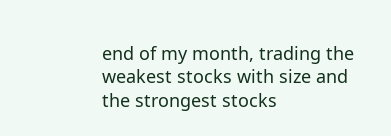end of my month, trading the weakest stocks with size and the strongest stocks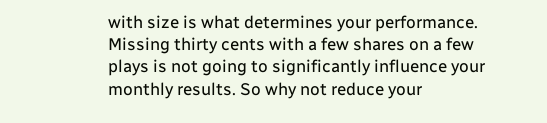with size is what determines your performance. Missing thirty cents with a few shares on a few plays is not going to significantly influence your monthly results. So why not reduce your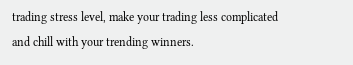trading stress level, make your trading less complicated and chill with your trending winners.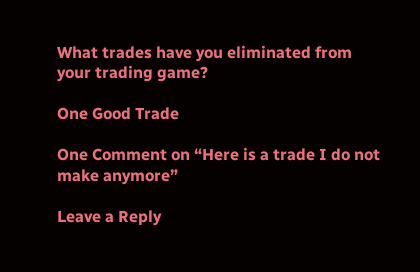What trades have you eliminated from your trading game?

One Good Trade

One Comment on “Here is a trade I do not make anymore”

Leave a Reply